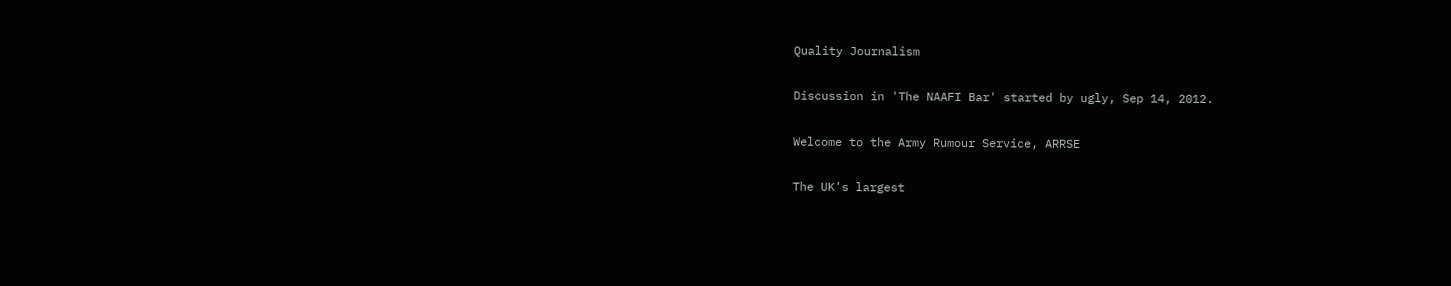Quality Journalism

Discussion in 'The NAAFI Bar' started by ugly, Sep 14, 2012.

Welcome to the Army Rumour Service, ARRSE

The UK's largest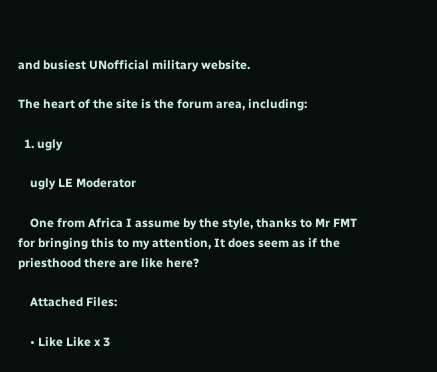and busiest UNofficial military website.

The heart of the site is the forum area, including:

  1. ugly

    ugly LE Moderator

    One from Africa I assume by the style, thanks to Mr FMT for bringing this to my attention, It does seem as if the priesthood there are like here?

    Attached Files:

    • Like Like x 3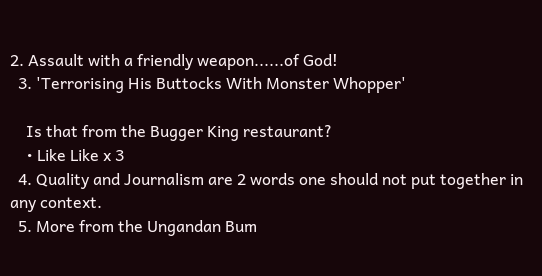2. Assault with a friendly weapon......of God!
  3. 'Terrorising His Buttocks With Monster Whopper'

    Is that from the Bugger King restaurant?
    • Like Like x 3
  4. Quality and Journalism are 2 words one should not put together in any context.
  5. More from the Ungandan Bum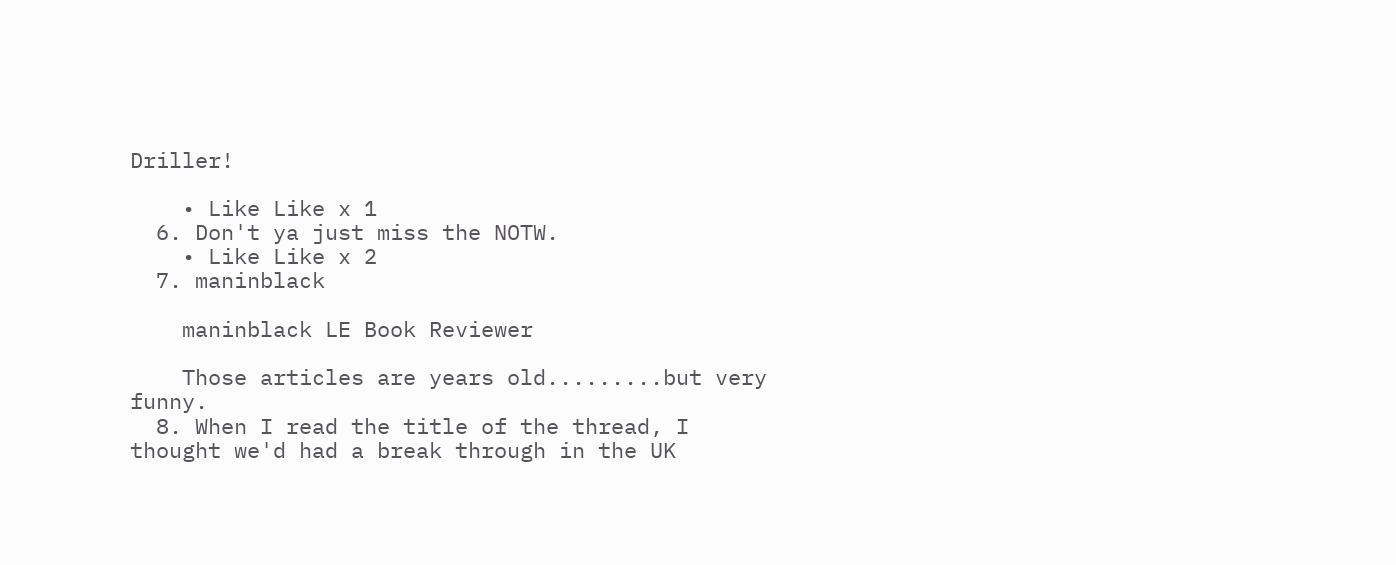Driller!

    • Like Like x 1
  6. Don't ya just miss the NOTW.
    • Like Like x 2
  7. maninblack

    maninblack LE Book Reviewer

    Those articles are years old.........but very funny.
  8. When I read the title of the thread, I thought we'd had a break through in the UK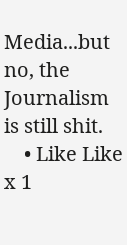Media...but no, the Journalism is still shit.
    • Like Like x 1